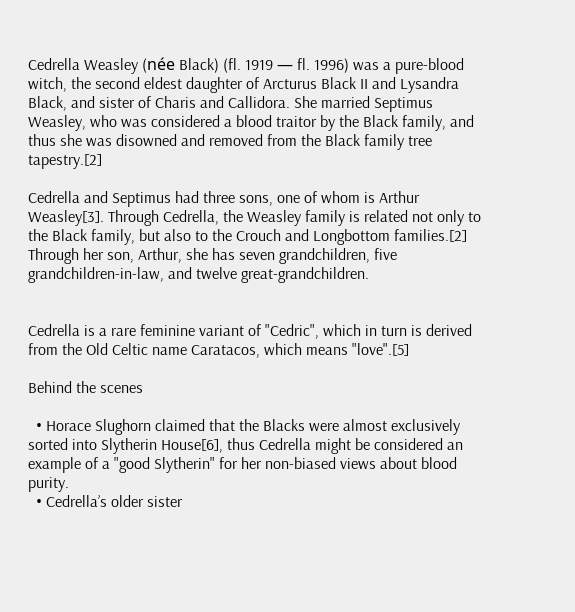Cedrella Weasley (née Black) (fl. 1919 — fl. 1996) was a pure-blood witch, the second eldest daughter of Arcturus Black II and Lysandra Black, and sister of Charis and Callidora. She married Septimus Weasley, who was considered a blood traitor by the Black family, and thus she was disowned and removed from the Black family tree tapestry.[2]

Cedrella and Septimus had three sons, one of whom is Arthur Weasley[3]. Through Cedrella, the Weasley family is related not only to the Black family, but also to the Crouch and Longbottom families.[2] Through her son, Arthur, she has seven grandchildren, five grandchildren-in-law, and twelve great-grandchildren.


Cedrella is a rare feminine variant of "Cedric", which in turn is derived from the Old Celtic name Caratacos, which means "love".[5]

Behind the scenes

  • Horace Slughorn claimed that the Blacks were almost exclusively sorted into Slytherin House[6], thus Cedrella might be considered an example of a "good Slytherin" for her non-biased views about blood purity.
  • Cedrella’s older sister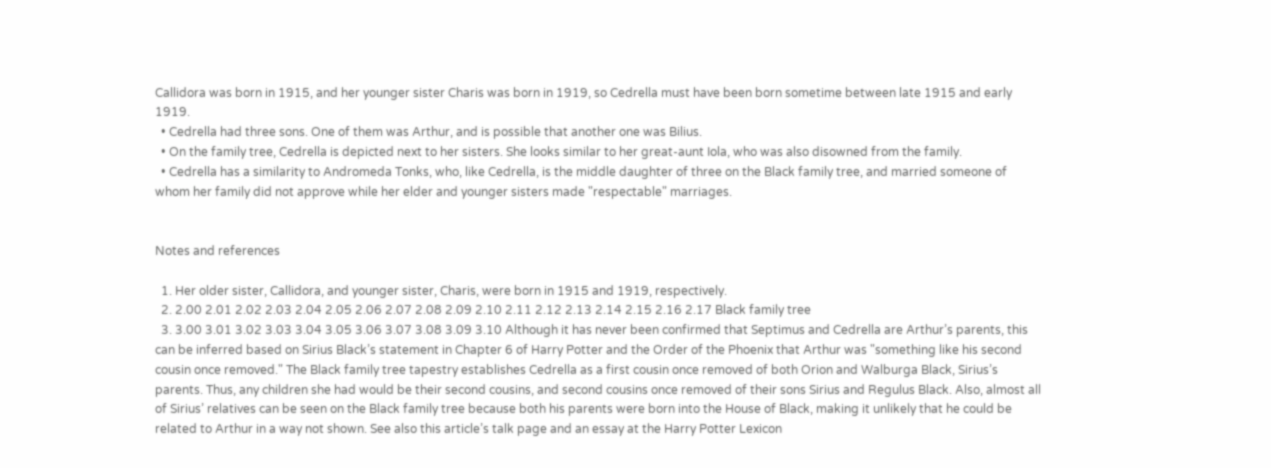Callidora was born in 1915, and her younger sister Charis was born in 1919, so Cedrella must have been born sometime between late 1915 and early 1919.
  • Cedrella had three sons. One of them was Arthur, and is possible that another one was Bilius.
  • On the family tree, Cedrella is depicted next to her sisters. She looks similar to her great-aunt Iola, who was also disowned from the family.
  • Cedrella has a similarity to Andromeda Tonks, who, like Cedrella, is the middle daughter of three on the Black family tree, and married someone of whom her family did not approve while her elder and younger sisters made "respectable" marriages.


Notes and references

  1. Her older sister, Callidora, and younger sister, Charis, were born in 1915 and 1919, respectively.
  2. 2.00 2.01 2.02 2.03 2.04 2.05 2.06 2.07 2.08 2.09 2.10 2.11 2.12 2.13 2.14 2.15 2.16 2.17 Black family tree
  3. 3.00 3.01 3.02 3.03 3.04 3.05 3.06 3.07 3.08 3.09 3.10 Although it has never been confirmed that Septimus and Cedrella are Arthur’s parents, this can be inferred based on Sirius Black’s statement in Chapter 6 of Harry Potter and the Order of the Phoenix that Arthur was "something like his second cousin once removed." The Black family tree tapestry establishes Cedrella as a first cousin once removed of both Orion and Walburga Black, Sirius’s parents. Thus, any children she had would be their second cousins, and second cousins once removed of their sons Sirius and Regulus Black. Also, almost all of Sirius’ relatives can be seen on the Black family tree because both his parents were born into the House of Black, making it unlikely that he could be related to Arthur in a way not shown. See also this article’s talk page and an essay at the Harry Potter Lexicon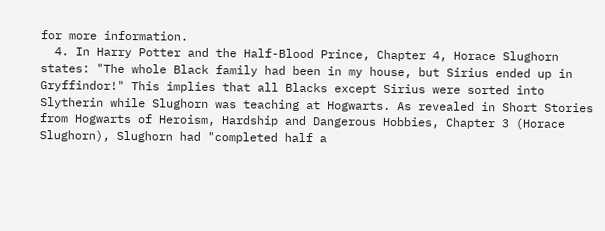for more information.
  4. In Harry Potter and the Half-Blood Prince, Chapter 4, Horace Slughorn states: "The whole Black family had been in my house, but Sirius ended up in Gryffindor!" This implies that all Blacks except Sirius were sorted into Slytherin while Slughorn was teaching at Hogwarts. As revealed in Short Stories from Hogwarts of Heroism, Hardship and Dangerous Hobbies, Chapter 3 (Horace Slughorn), Slughorn had "completed half a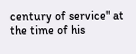century of service" at the time of his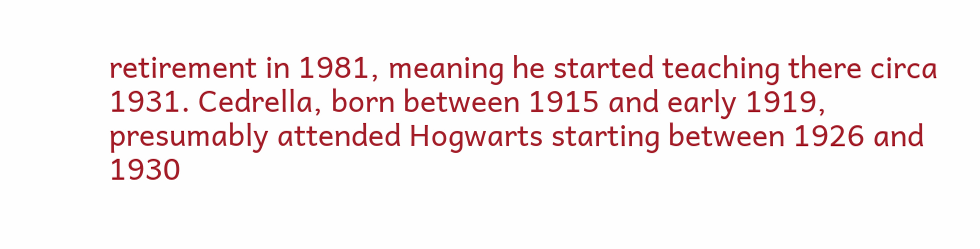retirement in 1981, meaning he started teaching there circa 1931. Cedrella, born between 1915 and early 1919, presumably attended Hogwarts starting between 1926 and 1930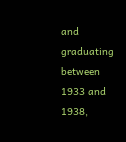and graduating between 1933 and 1938,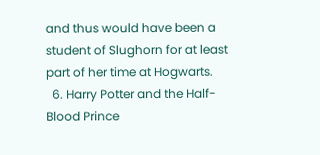and thus would have been a student of Slughorn for at least part of her time at Hogwarts.
  6. Harry Potter and the Half-Blood Prince